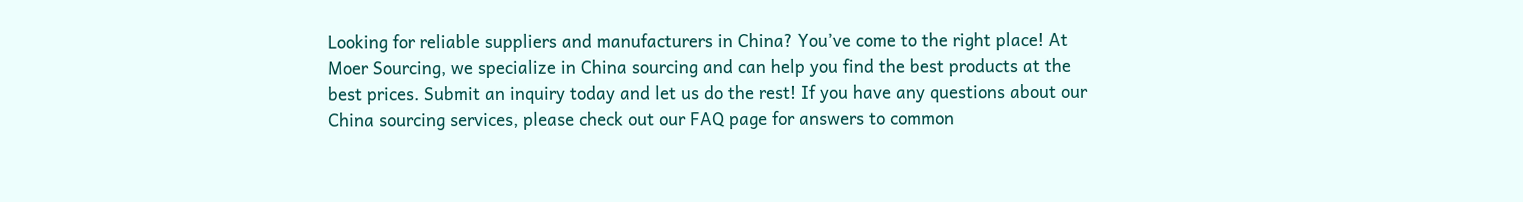Looking for reliable suppliers and manufacturers in China? You’ve come to the right place! At Moer Sourcing, we specialize in China sourcing and can help you find the best products at the best prices. Submit an inquiry today and let us do the rest! If you have any questions about our China sourcing services, please check out our FAQ page for answers to common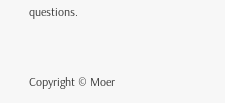questions.


Copyright © Moer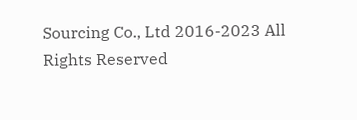Sourcing Co., Ltd 2016-2023 All Rights Reserved